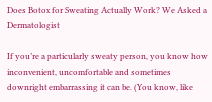Does Botox for Sweating Actually Work? We Asked a Dermatologist

If you’re a particularly sweaty person, you know how inconvenient, uncomfortable and sometimes downright embarrassing it can be. (You know, like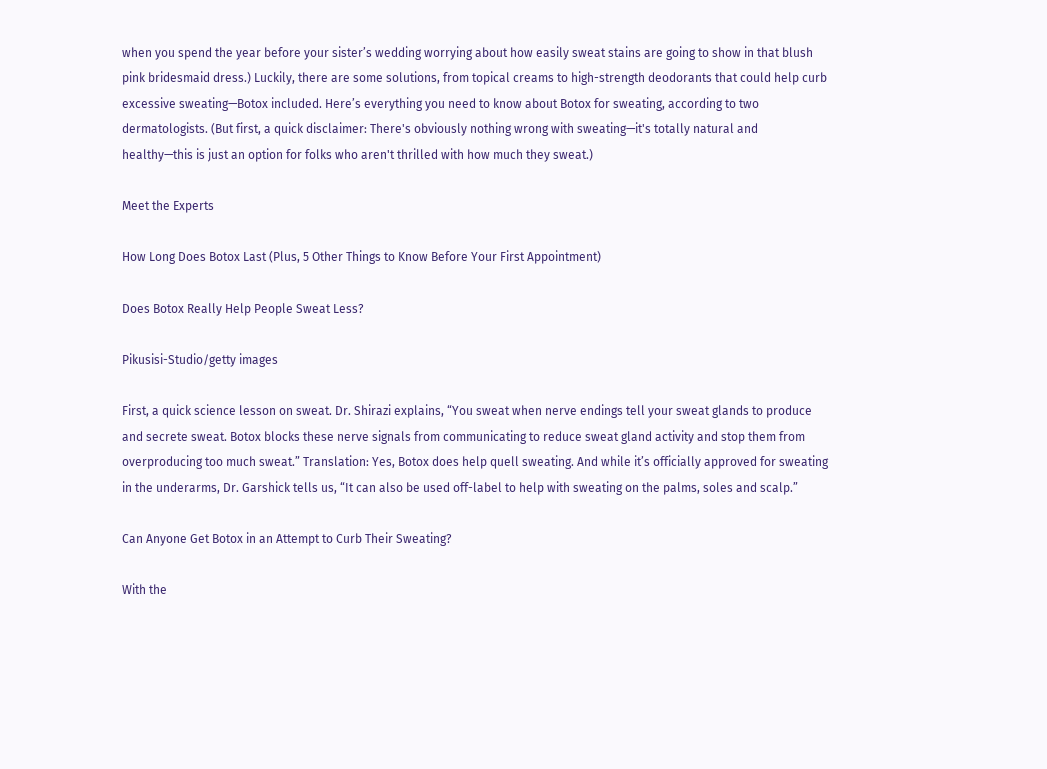when you spend the year before your sister’s wedding worrying about how easily sweat stains are going to show in that blush pink bridesmaid dress.) Luckily, there are some solutions, from topical creams to high-strength deodorants that could help curb excessive sweating—Botox included. Here’s everything you need to know about Botox for sweating, according to two dermatologists. (But first, a quick disclaimer: There's obviously nothing wrong with sweating—it's totally natural and healthy—this is just an option for folks who aren't thrilled with how much they sweat.)

Meet the Experts

How Long Does Botox Last (Plus, 5 Other Things to Know Before Your First Appointment)

Does Botox Really Help People Sweat Less?

Pikusisi-Studio/getty images

First, a quick science lesson on sweat. Dr. Shirazi explains, “You sweat when nerve endings tell your sweat glands to produce and secrete sweat. Botox blocks these nerve signals from communicating to reduce sweat gland activity and stop them from overproducing too much sweat.” Translation: Yes, Botox does help quell sweating. And while it’s officially approved for sweating in the underarms, Dr. Garshick tells us, “It can also be used off-label to help with sweating on the palms, soles and scalp.”

Can Anyone Get Botox in an Attempt to Curb Their Sweating?

With the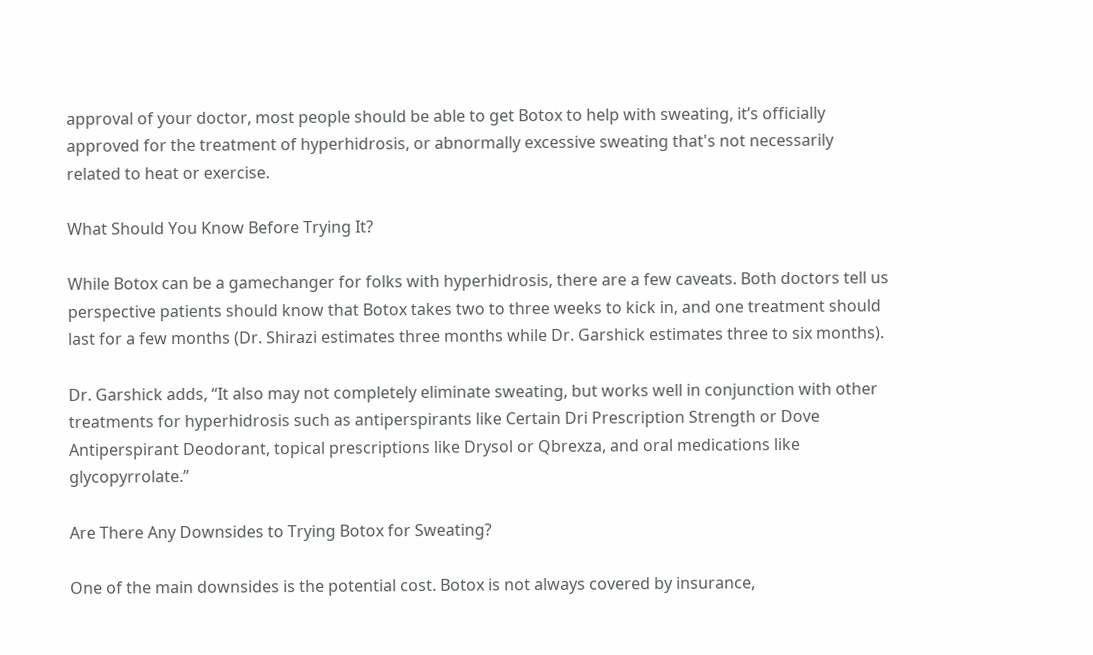approval of your doctor, most people should be able to get Botox to help with sweating, it’s officially approved for the treatment of hyperhidrosis, or abnormally excessive sweating that's not necessarily related to heat or exercise.

What Should You Know Before Trying It?

While Botox can be a gamechanger for folks with hyperhidrosis, there are a few caveats. Both doctors tell us perspective patients should know that Botox takes two to three weeks to kick in, and one treatment should last for a few months (Dr. Shirazi estimates three months while Dr. Garshick estimates three to six months).

Dr. Garshick adds, “It also may not completely eliminate sweating, but works well in conjunction with other treatments for hyperhidrosis such as antiperspirants like Certain Dri Prescription Strength or Dove Antiperspirant Deodorant, topical prescriptions like Drysol or Qbrexza, and oral medications like glycopyrrolate.”

Are There Any Downsides to Trying Botox for Sweating?

One of the main downsides is the potential cost. Botox is not always covered by insurance,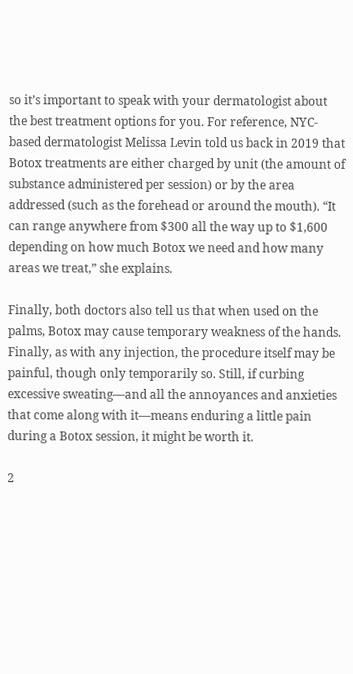so it’s important to speak with your dermatologist about the best treatment options for you. For reference, NYC-based dermatologist Melissa Levin told us back in 2019 that Botox treatments are either charged by unit (the amount of substance administered per session) or by the area addressed (such as the forehead or around the mouth). “It can range anywhere from $300 all the way up to $1,600 depending on how much Botox we need and how many areas we treat,” she explains.

Finally, both doctors also tell us that when used on the palms, Botox may cause temporary weakness of the hands. Finally, as with any injection, the procedure itself may be painful, though only temporarily so. Still, if curbing excessive sweating—and all the annoyances and anxieties that come along with it—means enduring a little pain during a Botox session, it might be worth it.

2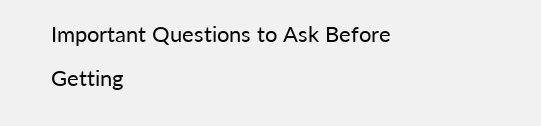Important Questions to Ask Before Getting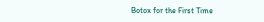Botox for the First Time